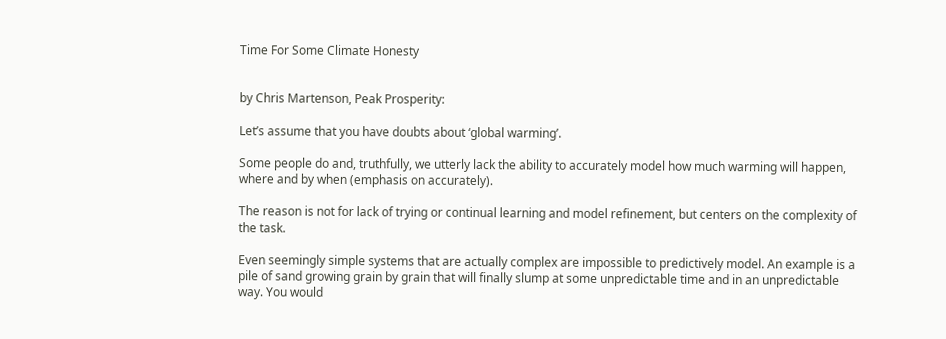Time For Some Climate Honesty


by Chris Martenson, Peak Prosperity:

Let’s assume that you have doubts about ‘global warming’.

Some people do and, truthfully, we utterly lack the ability to accurately model how much warming will happen, where and by when (emphasis on accurately).

The reason is not for lack of trying or continual learning and model refinement, but centers on the complexity of the task.

Even seemingly simple systems that are actually complex are impossible to predictively model. An example is a pile of sand growing grain by grain that will finally slump at some unpredictable time and in an unpredictable way. You would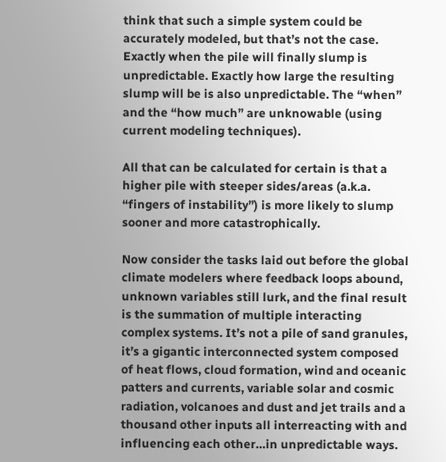think that such a simple system could be accurately modeled, but that’s not the case. Exactly when the pile will finally slump is unpredictable. Exactly how large the resulting slump will be is also unpredictable. The “when” and the “how much” are unknowable (using current modeling techniques).

All that can be calculated for certain is that a higher pile with steeper sides/areas (a.k.a. “fingers of instability”) is more likely to slump sooner and more catastrophically.

Now consider the tasks laid out before the global climate modelers where feedback loops abound, unknown variables still lurk, and the final result is the summation of multiple interacting complex systems. It’s not a pile of sand granules, it’s a gigantic interconnected system composed of heat flows, cloud formation, wind and oceanic patters and currents, variable solar and cosmic radiation, volcanoes and dust and jet trails and a thousand other inputs all interreacting with and influencing each other…in unpredictable ways.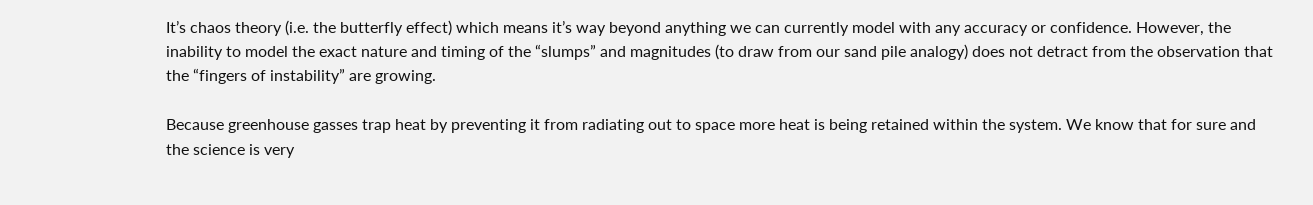It’s chaos theory (i.e. the butterfly effect) which means it’s way beyond anything we can currently model with any accuracy or confidence. However, the inability to model the exact nature and timing of the “slumps” and magnitudes (to draw from our sand pile analogy) does not detract from the observation that the “fingers of instability” are growing.

Because greenhouse gasses trap heat by preventing it from radiating out to space more heat is being retained within the system. We know that for sure and the science is very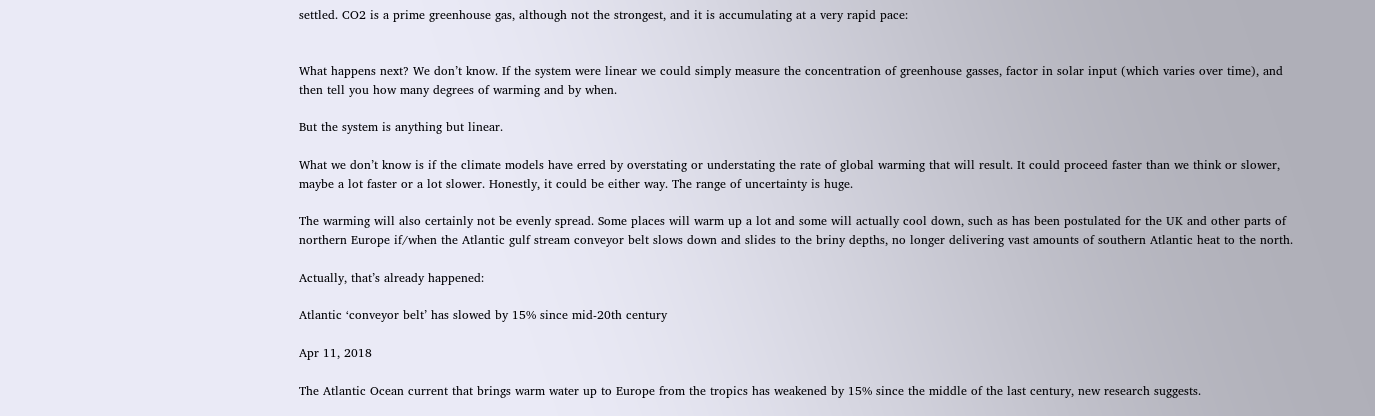settled. CO2 is a prime greenhouse gas, although not the strongest, and it is accumulating at a very rapid pace:


What happens next? We don’t know. If the system were linear we could simply measure the concentration of greenhouse gasses, factor in solar input (which varies over time), and then tell you how many degrees of warming and by when.

But the system is anything but linear.

What we don’t know is if the climate models have erred by overstating or understating the rate of global warming that will result. It could proceed faster than we think or slower, maybe a lot faster or a lot slower. Honestly, it could be either way. The range of uncertainty is huge.

The warming will also certainly not be evenly spread. Some places will warm up a lot and some will actually cool down, such as has been postulated for the UK and other parts of northern Europe if/when the Atlantic gulf stream conveyor belt slows down and slides to the briny depths, no longer delivering vast amounts of southern Atlantic heat to the north.

Actually, that’s already happened:

Atlantic ‘conveyor belt’ has slowed by 15% since mid-20th century

Apr 11, 2018

The Atlantic Ocean current that brings warm water up to Europe from the tropics has weakened by 15% since the middle of the last century, new research suggests.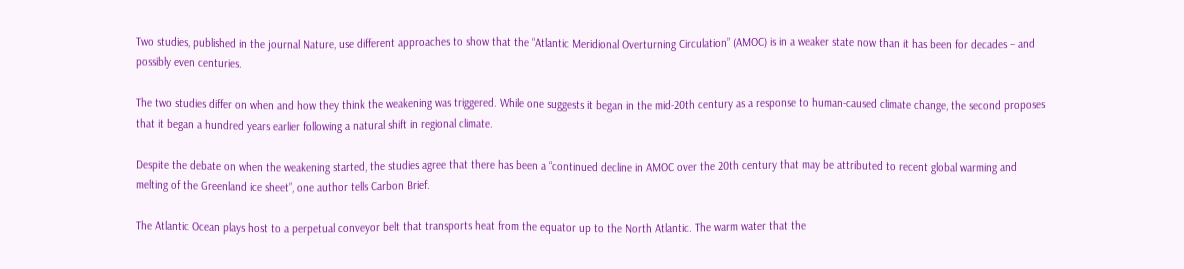Two studies, published in the journal Nature, use different approaches to show that the “Atlantic Meridional Overturning Circulation” (AMOC) is in a weaker state now than it has been for decades – and possibly even centuries.

The two studies differ on when and how they think the weakening was triggered. While one suggests it began in the mid-20th century as a response to human-caused climate change, the second proposes that it began a hundred years earlier following a natural shift in regional climate.

Despite the debate on when the weakening started, the studies agree that there has been a “continued decline in AMOC over the 20th century that may be attributed to recent global warming and melting of the Greenland ice sheet”, one author tells Carbon Brief.

The Atlantic Ocean plays host to a perpetual conveyor belt that transports heat from the equator up to the North Atlantic. The warm water that the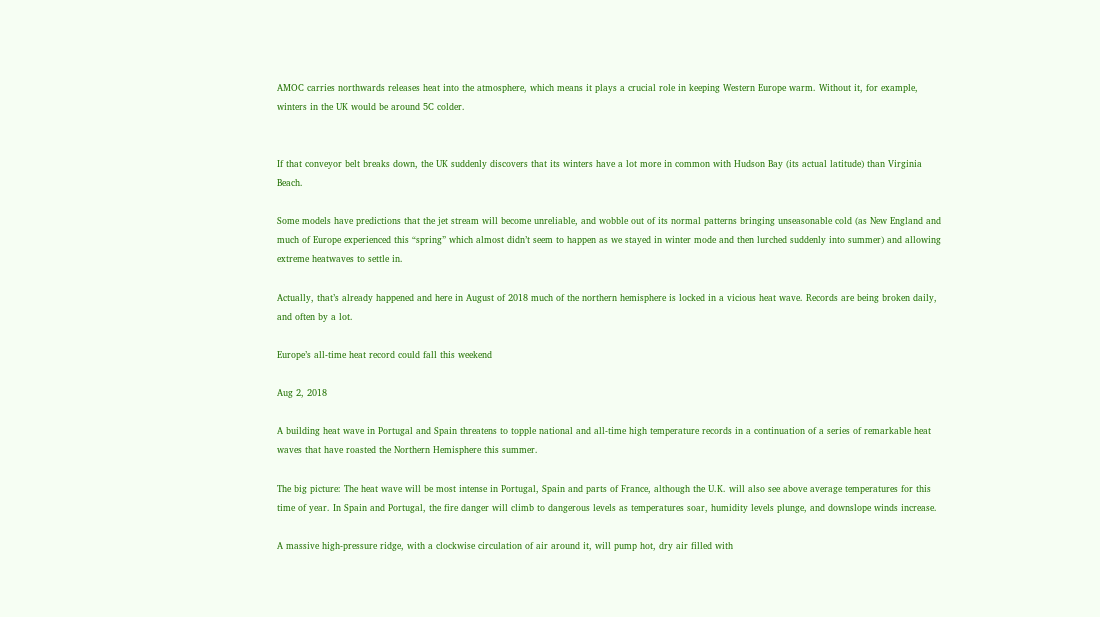AMOC carries northwards releases heat into the atmosphere, which means it plays a crucial role in keeping Western Europe warm. Without it, for example, winters in the UK would be around 5C colder.


If that conveyor belt breaks down, the UK suddenly discovers that its winters have a lot more in common with Hudson Bay (its actual latitude) than Virginia Beach.

Some models have predictions that the jet stream will become unreliable, and wobble out of its normal patterns bringing unseasonable cold (as New England and much of Europe experienced this “spring” which almost didn’t seem to happen as we stayed in winter mode and then lurched suddenly into summer) and allowing extreme heatwaves to settle in.

Actually, that’s already happened and here in August of 2018 much of the northern hemisphere is locked in a vicious heat wave. Records are being broken daily, and often by a lot.

Europe’s all-time heat record could fall this weekend

Aug 2, 2018

A building heat wave in Portugal and Spain threatens to topple national and all-time high temperature records in a continuation of a series of remarkable heat waves that have roasted the Northern Hemisphere this summer.

The big picture: The heat wave will be most intense in Portugal, Spain and parts of France, although the U.K. will also see above average temperatures for this time of year. In Spain and Portugal, the fire danger will climb to dangerous levels as temperatures soar, humidity levels plunge, and downslope winds increase.

A massive high-pressure ridge, with a clockwise circulation of air around it, will pump hot, dry air filled with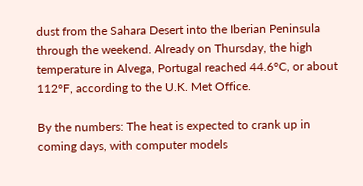dust from the Sahara Desert into the Iberian Peninsula through the weekend. Already on Thursday, the high temperature in Alvega, Portugal reached 44.6°C, or about 112°F, according to the U.K. Met Office.

By the numbers: The heat is expected to crank up in coming days, with computer models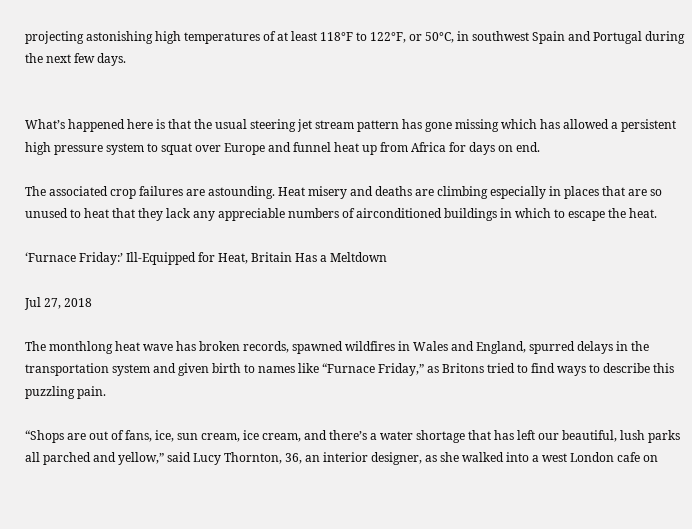projecting astonishing high temperatures of at least 118°F to 122°F, or 50°C, in southwest Spain and Portugal during the next few days.


What’s happened here is that the usual steering jet stream pattern has gone missing which has allowed a persistent high pressure system to squat over Europe and funnel heat up from Africa for days on end.

The associated crop failures are astounding. Heat misery and deaths are climbing especially in places that are so unused to heat that they lack any appreciable numbers of airconditioned buildings in which to escape the heat.

‘Furnace Friday:’ Ill-Equipped for Heat, Britain Has a Meltdown

Jul 27, 2018

The monthlong heat wave has broken records, spawned wildfires in Wales and England, spurred delays in the transportation system and given birth to names like “Furnace Friday,” as Britons tried to find ways to describe this puzzling pain.

“Shops are out of fans, ice, sun cream, ice cream, and there’s a water shortage that has left our beautiful, lush parks all parched and yellow,” said Lucy Thornton, 36, an interior designer, as she walked into a west London cafe on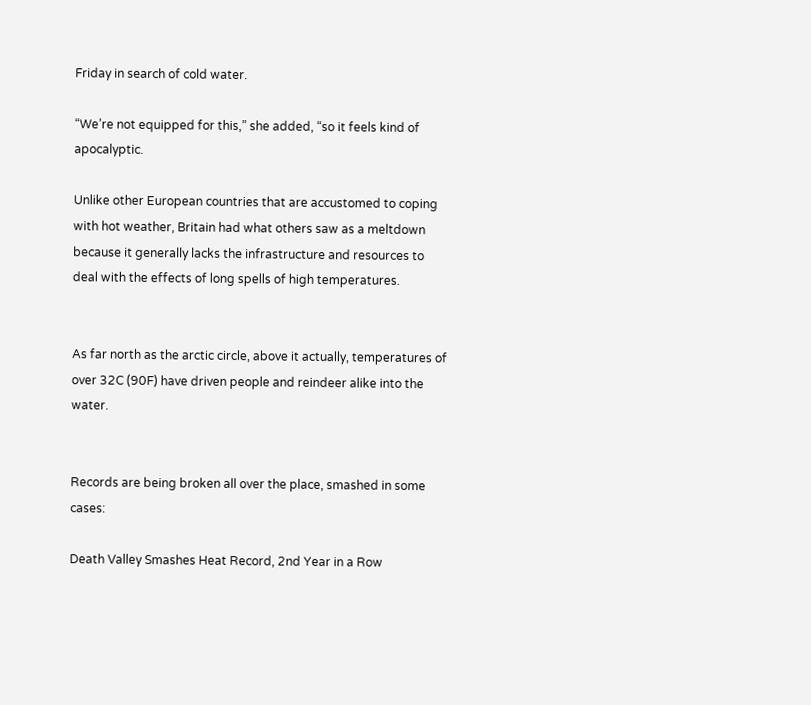Friday in search of cold water.

“We’re not equipped for this,” she added, “so it feels kind of apocalyptic.

Unlike other European countries that are accustomed to coping with hot weather, Britain had what others saw as a meltdown because it generally lacks the infrastructure and resources to deal with the effects of long spells of high temperatures.


As far north as the arctic circle, above it actually, temperatures of over 32C (90F) have driven people and reindeer alike into the water.


Records are being broken all over the place, smashed in some cases:

Death Valley Smashes Heat Record, 2nd Year in a Row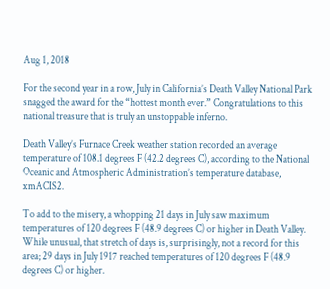Aug 1, 2018

For the second year in a row, July in California’s Death Valley National Park snagged the award for the “hottest month ever.” Congratulations to this national treasure that is truly an unstoppable inferno.

Death Valley’s Furnace Creek weather station recorded an average temperature of 108.1 degrees F (42.2 degrees C), according to the National Oceanic and Atmospheric Administration’s temperature database, xmACIS2.

To add to the misery, a whopping 21 days in July saw maximum temperatures of 120 degrees F (48.9 degrees C) or higher in Death Valley. While unusual, that stretch of days is, surprisingly, not a record for this area; 29 days in July 1917 reached temperatures of 120 degrees F (48.9 degrees C) or higher.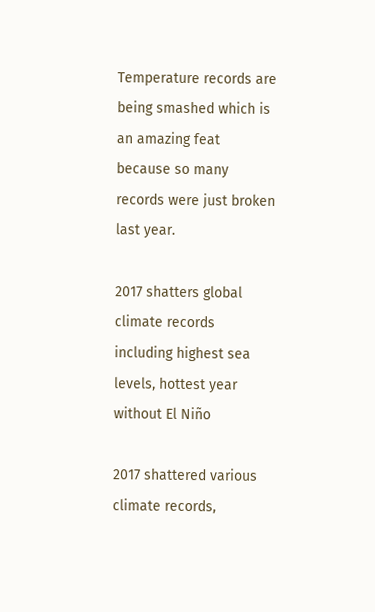Temperature records are being smashed which is an amazing feat because so many records were just broken last year.

2017 shatters global climate records including highest sea levels, hottest year without El Niño

2017 shattered various climate records,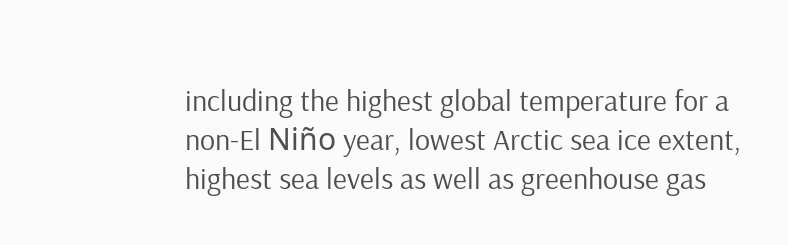including the highest global temperature for a non-El Niño year, lowest Arctic sea ice extent, highest sea levels as well as greenhouse gas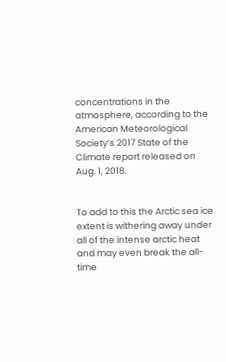concentrations in the atmosphere, according to the American Meteorological Society’s 2017 State of the Climate report released on Aug. 1, 2018.


To add to this the Arctic sea ice extent is withering away under all of the intense arctic heat and may even break the all-time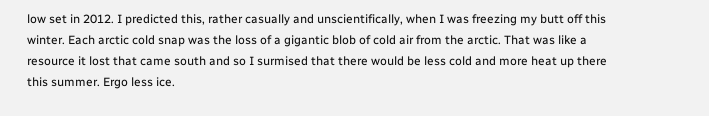low set in 2012. I predicted this, rather casually and unscientifically, when I was freezing my butt off this winter. Each arctic cold snap was the loss of a gigantic blob of cold air from the arctic. That was like a resource it lost that came south and so I surmised that there would be less cold and more heat up there this summer. Ergo less ice.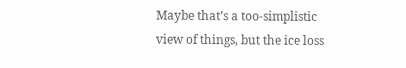Maybe that’s a too-simplistic view of things, but the ice loss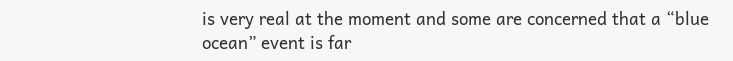is very real at the moment and some are concerned that a “blue ocean” event is far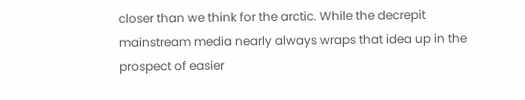closer than we think for the arctic. While the decrepit mainstream media nearly always wraps that idea up in the prospect of easier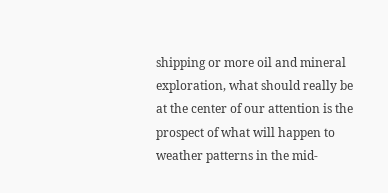shipping or more oil and mineral exploration, what should really be at the center of our attention is the prospect of what will happen to weather patterns in the mid-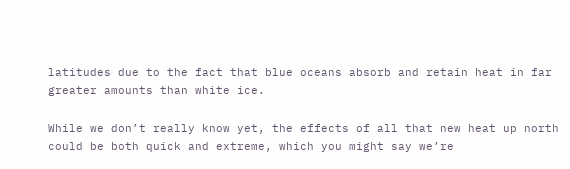latitudes due to the fact that blue oceans absorb and retain heat in far greater amounts than white ice.

While we don’t really know yet, the effects of all that new heat up north could be both quick and extreme, which you might say we’re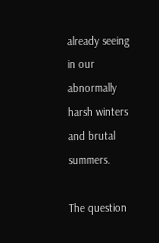already seeing in our abnormally harsh winters and brutal summers.

The question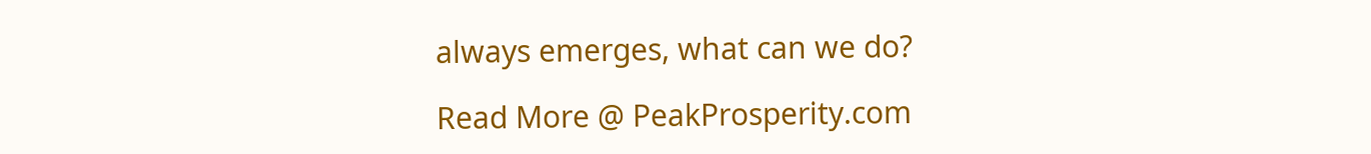always emerges, what can we do?

Read More @ PeakProsperity.com